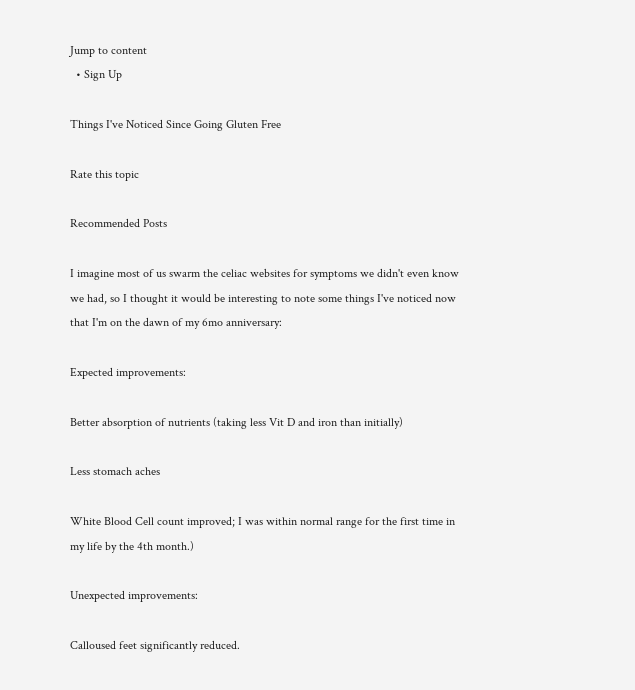Jump to content
  • Sign Up

Things I've Noticed Since Going Gluten Free

Rate this topic

Recommended Posts

I imagine most of us swarm the celiac websites for symptoms we didn't even know we had, so I thought it would be interesting to note some things I've noticed now that I'm on the dawn of my 6mo anniversary:

Expected improvements:

Better absorption of nutrients (taking less Vit D and iron than initially)

Less stomach aches

White Blood Cell count improved; I was within normal range for the first time in my life by the 4th month.)

Unexpected improvements:

Calloused feet significantly reduced.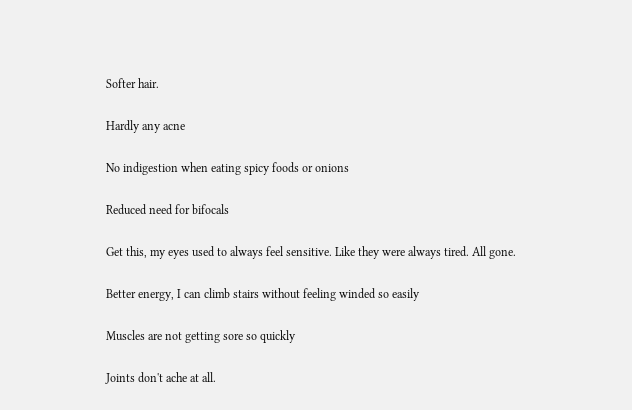Softer hair.

Hardly any acne

No indigestion when eating spicy foods or onions

Reduced need for bifocals

Get this, my eyes used to always feel sensitive. Like they were always tired. All gone.

Better energy, I can climb stairs without feeling winded so easily

Muscles are not getting sore so quickly

Joints don't ache at all.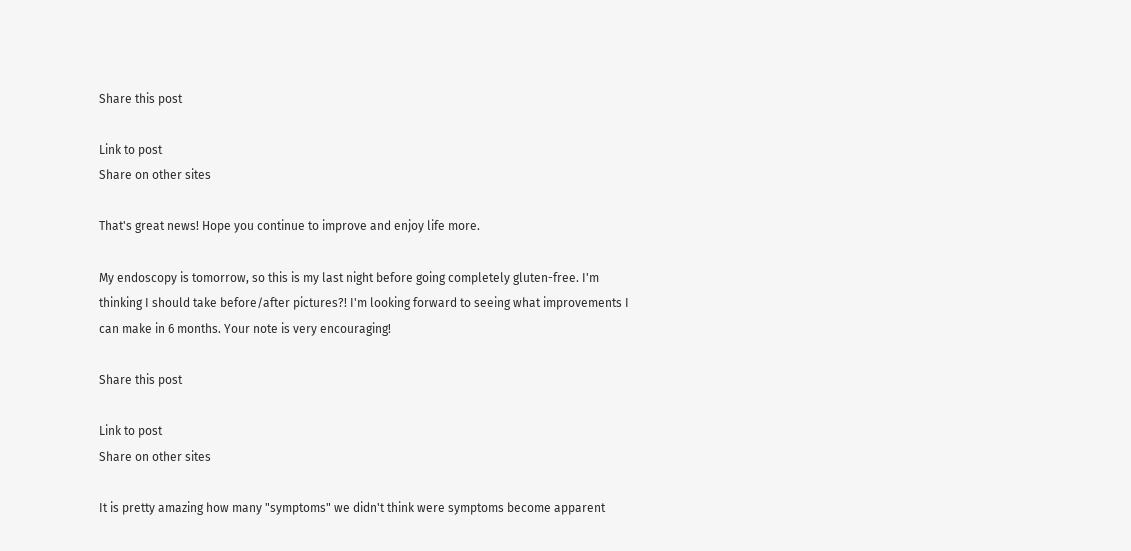Share this post

Link to post
Share on other sites

That's great news! Hope you continue to improve and enjoy life more.

My endoscopy is tomorrow, so this is my last night before going completely gluten-free. I'm thinking I should take before/after pictures?! I'm looking forward to seeing what improvements I can make in 6 months. Your note is very encouraging!

Share this post

Link to post
Share on other sites

It is pretty amazing how many "symptoms" we didn't think were symptoms become apparent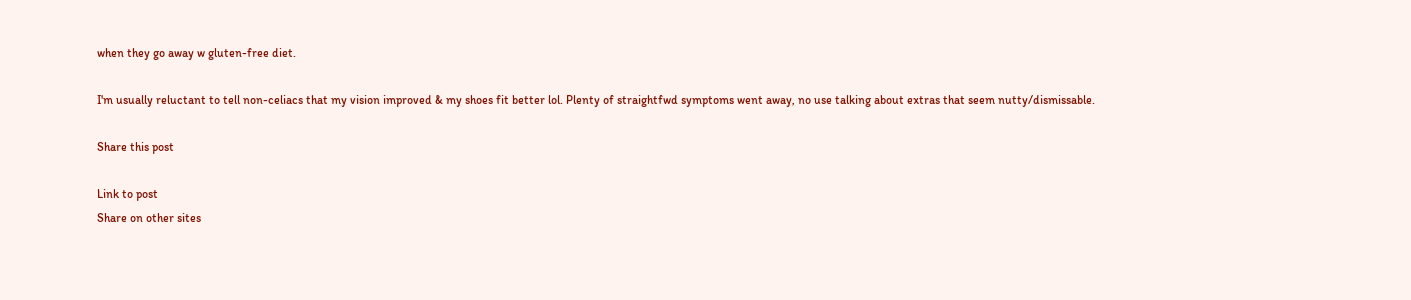when they go away w gluten-free diet.

I'm usually reluctant to tell non-celiacs that my vision improved & my shoes fit better lol. Plenty of straightfwd symptoms went away, no use talking about extras that seem nutty/dismissable.

Share this post

Link to post
Share on other sites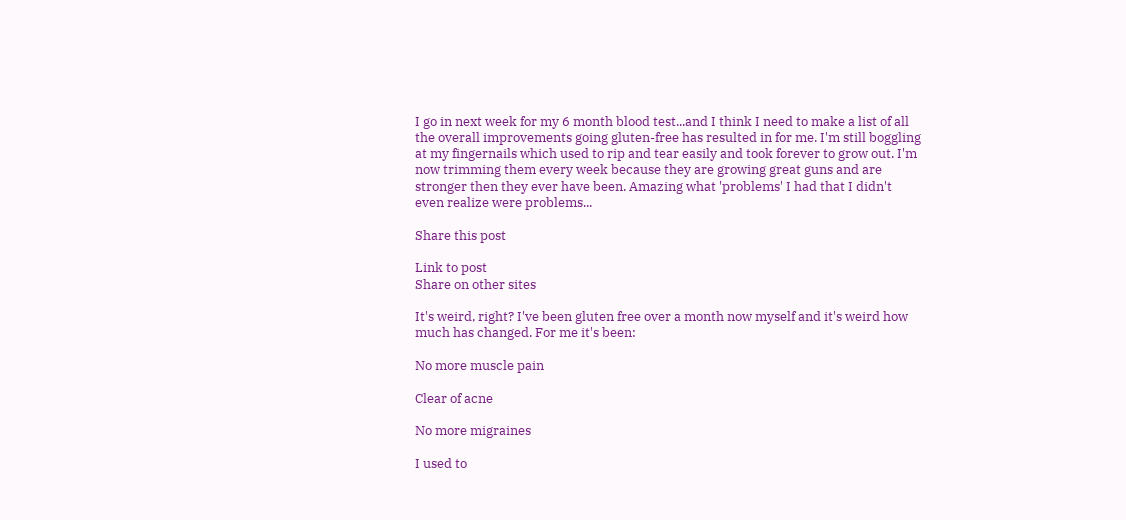I go in next week for my 6 month blood test...and I think I need to make a list of all the overall improvements going gluten-free has resulted in for me. I'm still boggling at my fingernails which used to rip and tear easily and took forever to grow out. I'm now trimming them every week because they are growing great guns and are stronger then they ever have been. Amazing what 'problems' I had that I didn't even realize were problems...

Share this post

Link to post
Share on other sites

It's weird, right? I've been gluten free over a month now myself and it's weird how much has changed. For me it's been:

No more muscle pain

Clear of acne

No more migraines

I used to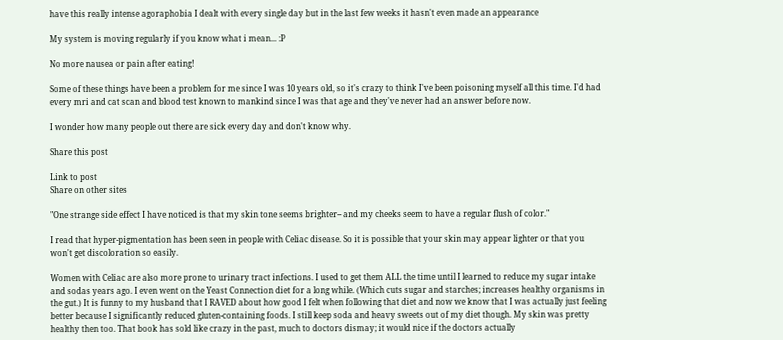have this really intense agoraphobia I dealt with every single day but in the last few weeks it hasn't even made an appearance

My system is moving regularly if you know what i mean... :P

No more nausea or pain after eating!

Some of these things have been a problem for me since I was 10 years old, so it's crazy to think I've been poisoning myself all this time. I'd had every mri and cat scan and blood test known to mankind since I was that age and they've never had an answer before now.

I wonder how many people out there are sick every day and don't know why.

Share this post

Link to post
Share on other sites

"One strange side effect I have noticed is that my skin tone seems brighter-- and my cheeks seem to have a regular flush of color."

I read that hyper-pigmentation has been seen in people with Celiac disease. So it is possible that your skin may appear lighter or that you won't get discoloration so easily.

Women with Celiac are also more prone to urinary tract infections. I used to get them ALL the time until I learned to reduce my sugar intake and sodas years ago. I even went on the Yeast Connection diet for a long while. (Which cuts sugar and starches; increases healthy organisms in the gut.) It is funny to my husband that I RAVED about how good I felt when following that diet and now we know that I was actually just feeling better because I significantly reduced gluten-containing foods. I still keep soda and heavy sweets out of my diet though. My skin was pretty healthy then too. That book has sold like crazy in the past, much to doctors dismay; it would nice if the doctors actually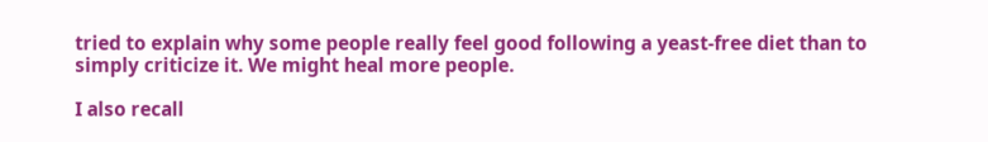tried to explain why some people really feel good following a yeast-free diet than to simply criticize it. We might heal more people.

I also recall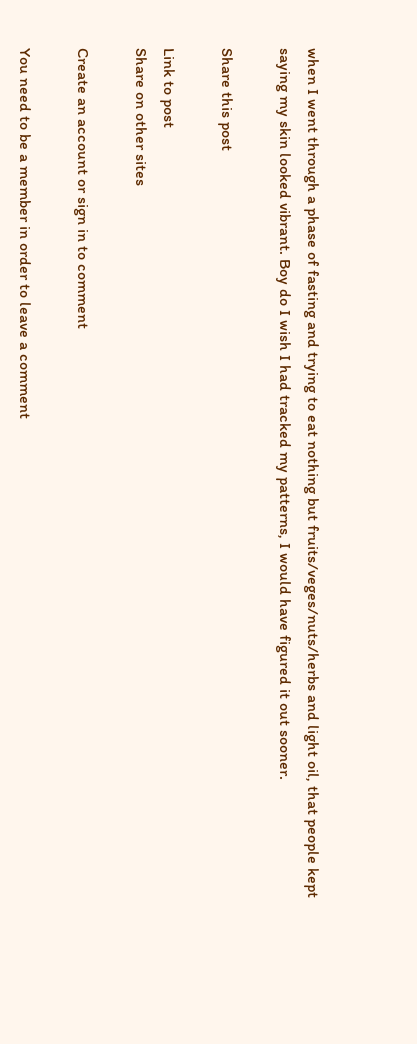when I went through a phase of fasting and trying to eat nothing but fruits/veges/nuts/herbs and light oil, that people kept saying my skin looked vibrant. Boy do I wish I had tracked my patterns, I would have figured it out sooner.

Share this post

Link to post
Share on other sites

Create an account or sign in to comment

You need to be a member in order to leave a comment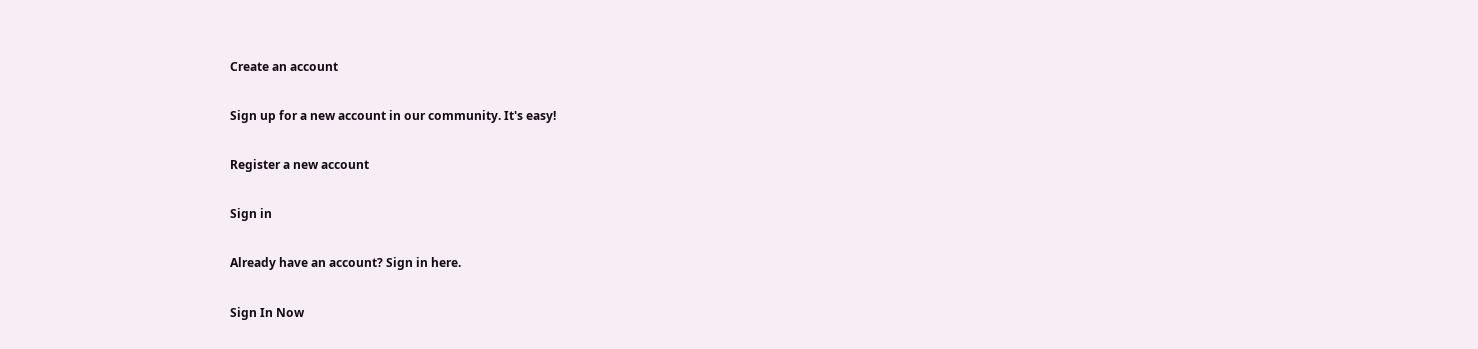Create an account

Sign up for a new account in our community. It's easy!

Register a new account

Sign in

Already have an account? Sign in here.

Sign In Now